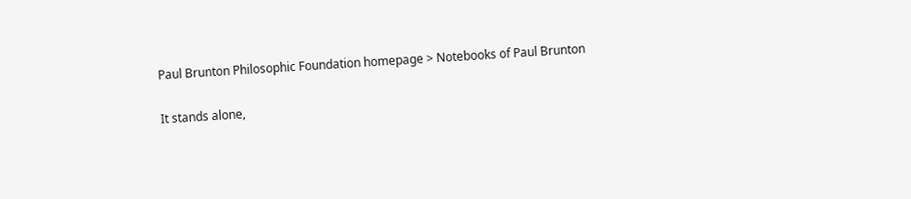Paul Brunton Philosophic Foundation homepage > Notebooks of Paul Brunton

It stands alone,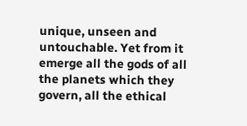unique, unseen and untouchable. Yet from it emerge all the gods of all the planets which they govern, all the ethical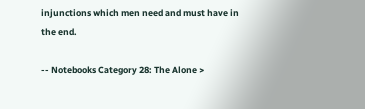injunctions which men need and must have in the end.

-- Notebooks Category 28: The Alone >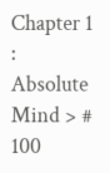Chapter 1 : Absolute Mind > # 100